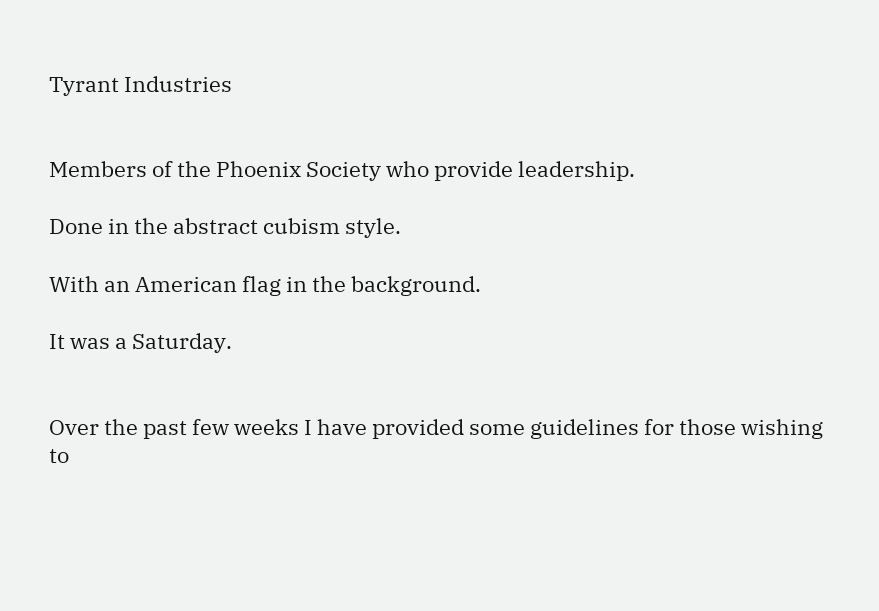Tyrant Industries


Members of the Phoenix Society who provide leadership.

Done in the abstract cubism style.

With an American flag in the background.

It was a Saturday.


Over the past few weeks I have provided some guidelines for those wishing to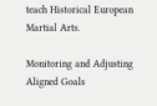teach Historical European Martial Arts.

Monitoring and Adjusting
Aligned Goals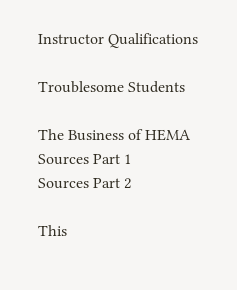Instructor Qualifications

Troublesome Students

The Business of HEMA
Sources Part 1
Sources Part 2

This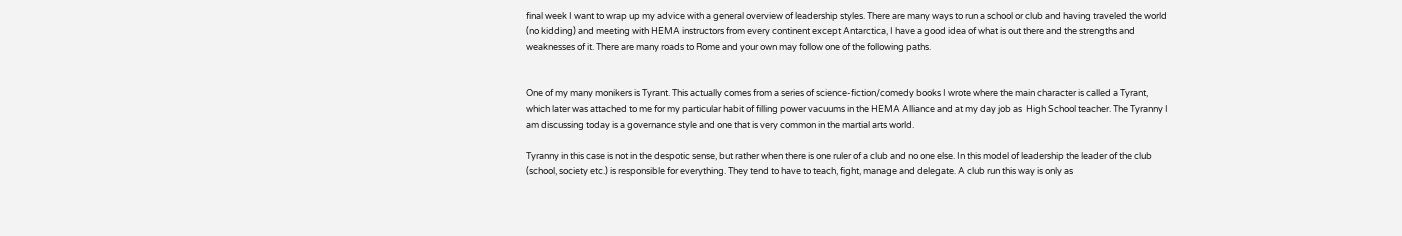final week I want to wrap up my advice with a general overview of leadership styles. There are many ways to run a school or club and having traveled the world (no kidding) and meeting with HEMA instructors from every continent except Antarctica, I have a good idea of what is out there and the strengths and weaknesses of it. There are many roads to Rome and your own may follow one of the following paths.


One of my many monikers is Tyrant. This actually comes from a series of science-fiction/comedy books I wrote where the main character is called a Tyrant, which later was attached to me for my particular habit of filling power vacuums in the HEMA Alliance and at my day job as  High School teacher. The Tyranny I am discussing today is a governance style and one that is very common in the martial arts world.

Tyranny in this case is not in the despotic sense, but rather when there is one ruler of a club and no one else. In this model of leadership the leader of the club (school, society etc.) is responsible for everything. They tend to have to teach, fight, manage and delegate. A club run this way is only as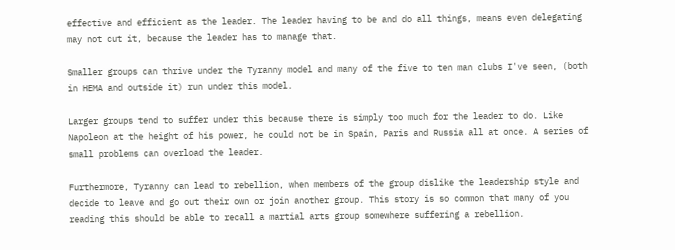effective and efficient as the leader. The leader having to be and do all things, means even delegating may not cut it, because the leader has to manage that.

Smaller groups can thrive under the Tyranny model and many of the five to ten man clubs I've seen, (both in HEMA and outside it) run under this model.

Larger groups tend to suffer under this because there is simply too much for the leader to do. Like Napoleon at the height of his power, he could not be in Spain, Paris and Russia all at once. A series of small problems can overload the leader.

Furthermore, Tyranny can lead to rebellion, when members of the group dislike the leadership style and decide to leave and go out their own or join another group. This story is so common that many of you reading this should be able to recall a martial arts group somewhere suffering a rebellion.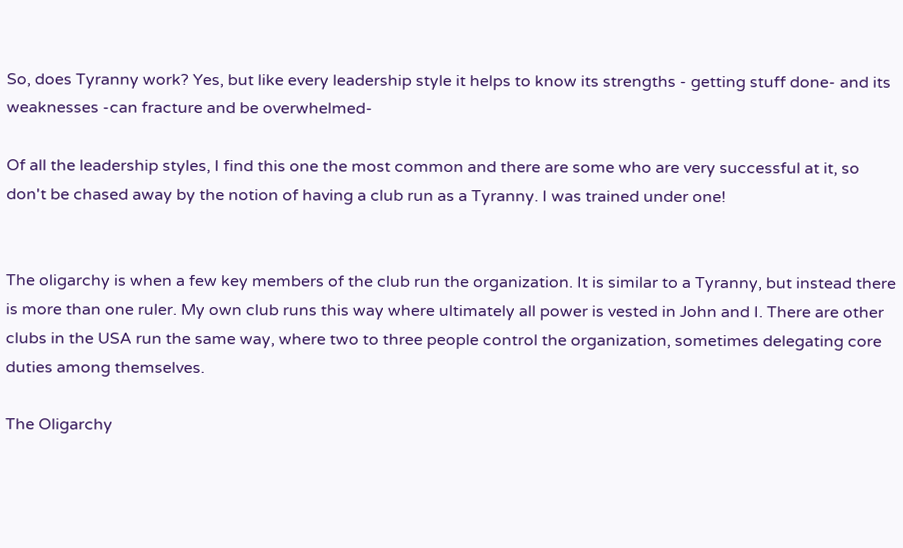So, does Tyranny work? Yes, but like every leadership style it helps to know its strengths - getting stuff done- and its weaknesses -can fracture and be overwhelmed-

Of all the leadership styles, I find this one the most common and there are some who are very successful at it, so don't be chased away by the notion of having a club run as a Tyranny. I was trained under one!


The oligarchy is when a few key members of the club run the organization. It is similar to a Tyranny, but instead there is more than one ruler. My own club runs this way where ultimately all power is vested in John and I. There are other clubs in the USA run the same way, where two to three people control the organization, sometimes delegating core duties among themselves.

The Oligarchy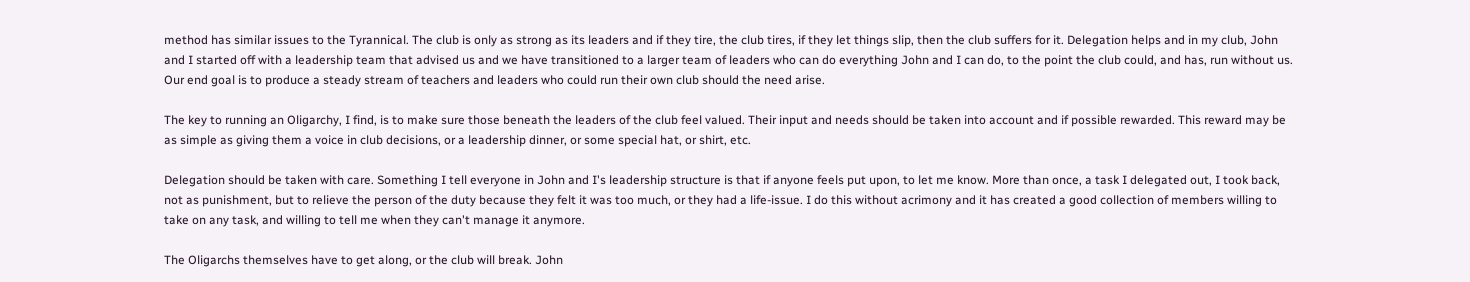method has similar issues to the Tyrannical. The club is only as strong as its leaders and if they tire, the club tires, if they let things slip, then the club suffers for it. Delegation helps and in my club, John and I started off with a leadership team that advised us and we have transitioned to a larger team of leaders who can do everything John and I can do, to the point the club could, and has, run without us. Our end goal is to produce a steady stream of teachers and leaders who could run their own club should the need arise.

The key to running an Oligarchy, I find, is to make sure those beneath the leaders of the club feel valued. Their input and needs should be taken into account and if possible rewarded. This reward may be as simple as giving them a voice in club decisions, or a leadership dinner, or some special hat, or shirt, etc.

Delegation should be taken with care. Something I tell everyone in John and I's leadership structure is that if anyone feels put upon, to let me know. More than once, a task I delegated out, I took back, not as punishment, but to relieve the person of the duty because they felt it was too much, or they had a life-issue. I do this without acrimony and it has created a good collection of members willing to take on any task, and willing to tell me when they can't manage it anymore.

The Oligarchs themselves have to get along, or the club will break. John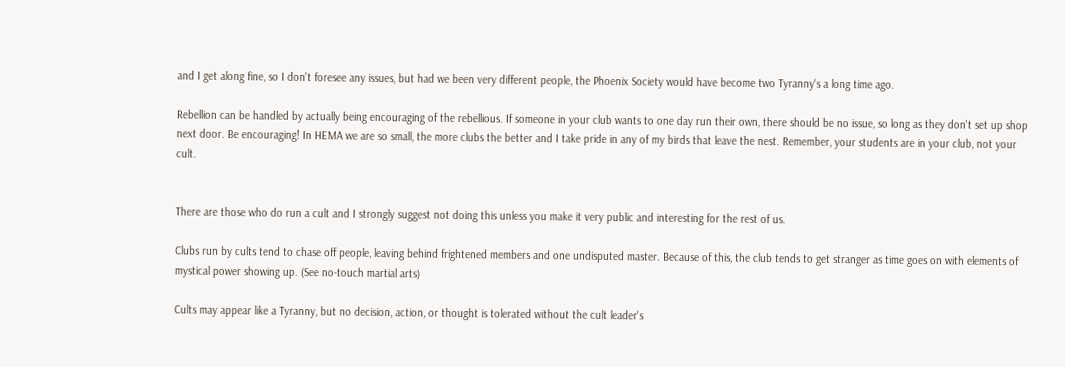and I get along fine, so I don't foresee any issues, but had we been very different people, the Phoenix Society would have become two Tyranny's a long time ago.

Rebellion can be handled by actually being encouraging of the rebellious. If someone in your club wants to one day run their own, there should be no issue, so long as they don't set up shop next door. Be encouraging! In HEMA we are so small, the more clubs the better and I take pride in any of my birds that leave the nest. Remember, your students are in your club, not your cult.


There are those who do run a cult and I strongly suggest not doing this unless you make it very public and interesting for the rest of us.

Clubs run by cults tend to chase off people, leaving behind frightened members and one undisputed master. Because of this, the club tends to get stranger as time goes on with elements of mystical power showing up. (See no-touch martial arts)

Cults may appear like a Tyranny, but no decision, action, or thought is tolerated without the cult leader's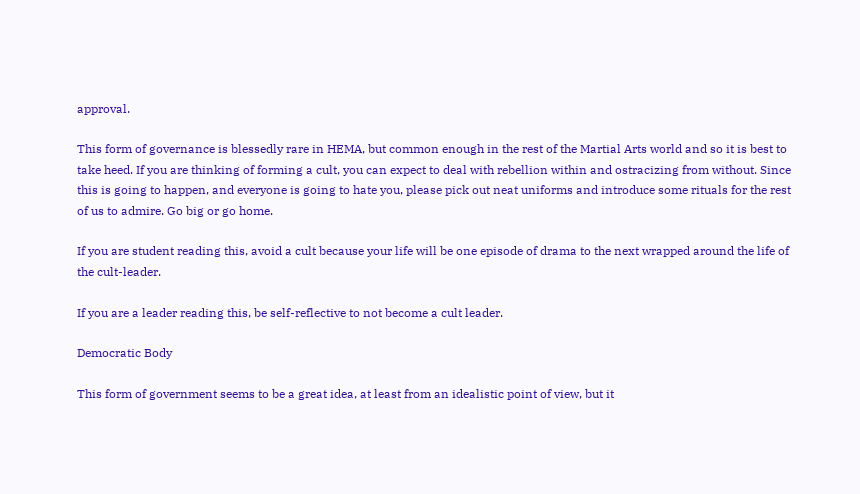approval.

This form of governance is blessedly rare in HEMA, but common enough in the rest of the Martial Arts world and so it is best to take heed. If you are thinking of forming a cult, you can expect to deal with rebellion within and ostracizing from without. Since this is going to happen, and everyone is going to hate you, please pick out neat uniforms and introduce some rituals for the rest of us to admire. Go big or go home.

If you are student reading this, avoid a cult because your life will be one episode of drama to the next wrapped around the life of the cult-leader.

If you are a leader reading this, be self-reflective to not become a cult leader.

Democratic Body

This form of government seems to be a great idea, at least from an idealistic point of view, but it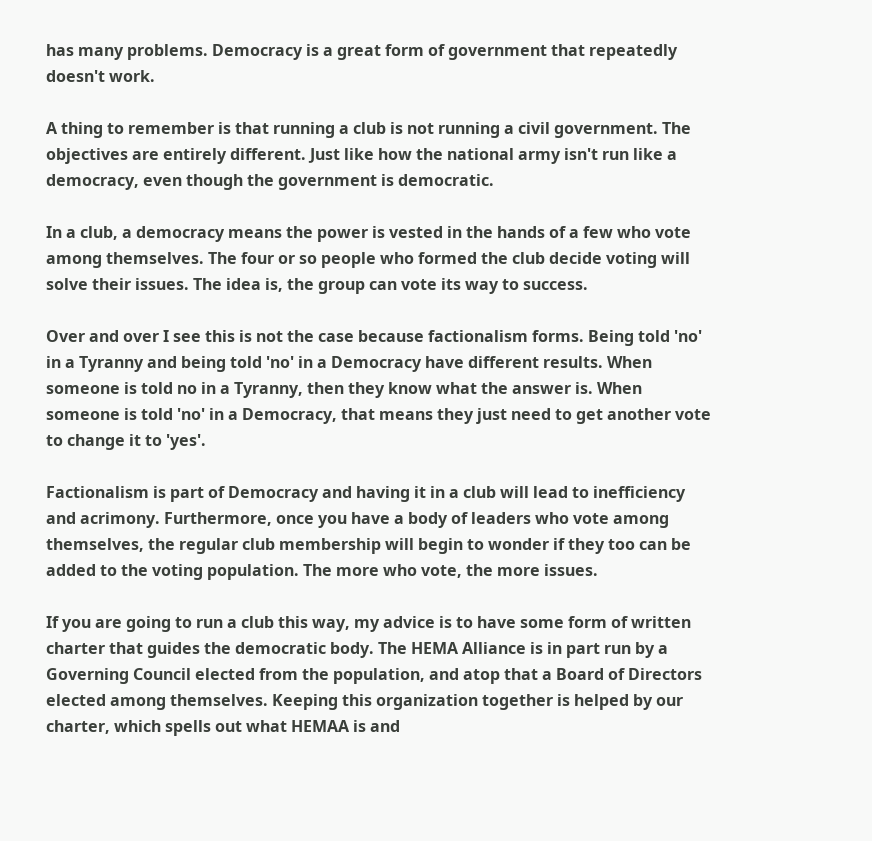has many problems. Democracy is a great form of government that repeatedly doesn't work.

A thing to remember is that running a club is not running a civil government. The objectives are entirely different. Just like how the national army isn't run like a democracy, even though the government is democratic.

In a club, a democracy means the power is vested in the hands of a few who vote among themselves. The four or so people who formed the club decide voting will solve their issues. The idea is, the group can vote its way to success.

Over and over I see this is not the case because factionalism forms. Being told 'no' in a Tyranny and being told 'no' in a Democracy have different results. When someone is told no in a Tyranny, then they know what the answer is. When someone is told 'no' in a Democracy, that means they just need to get another vote to change it to 'yes'.

Factionalism is part of Democracy and having it in a club will lead to inefficiency and acrimony. Furthermore, once you have a body of leaders who vote among themselves, the regular club membership will begin to wonder if they too can be added to the voting population. The more who vote, the more issues.

If you are going to run a club this way, my advice is to have some form of written charter that guides the democratic body. The HEMA Alliance is in part run by a Governing Council elected from the population, and atop that a Board of Directors elected among themselves. Keeping this organization together is helped by our charter, which spells out what HEMAA is and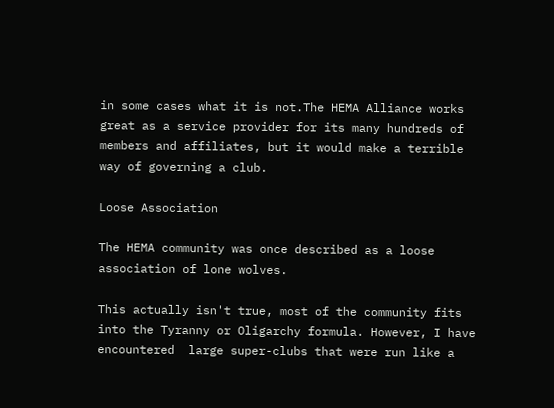in some cases what it is not.The HEMA Alliance works great as a service provider for its many hundreds of members and affiliates, but it would make a terrible way of governing a club.

Loose Association

The HEMA community was once described as a loose association of lone wolves.

This actually isn't true, most of the community fits into the Tyranny or Oligarchy formula. However, I have encountered  large super-clubs that were run like a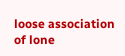loose association of lone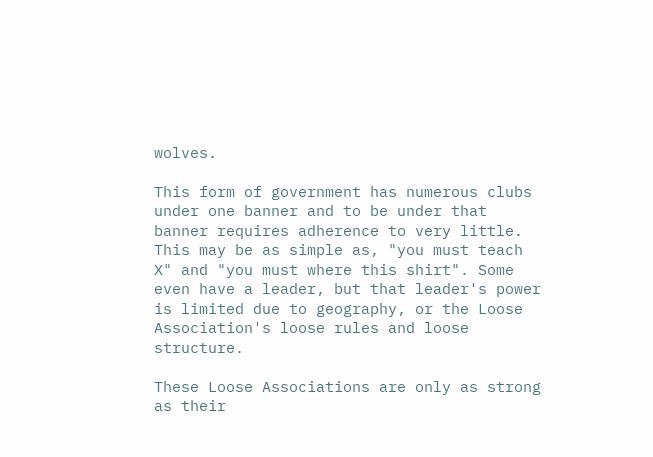wolves.

This form of government has numerous clubs under one banner and to be under that banner requires adherence to very little. This may be as simple as, "you must teach X" and "you must where this shirt". Some even have a leader, but that leader's power is limited due to geography, or the Loose Association's loose rules and loose structure.

These Loose Associations are only as strong as their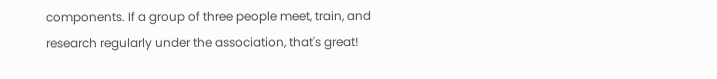components. If a group of three people meet, train, and research regularly under the association, that's great!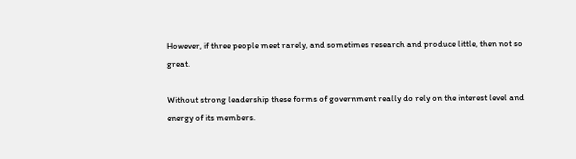However, if three people meet rarely, and sometimes research and produce little, then not so great.

Without strong leadership these forms of government really do rely on the interest level and energy of its members.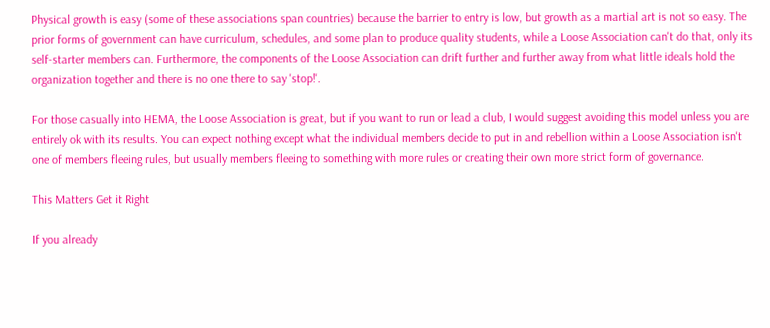Physical growth is easy (some of these associations span countries) because the barrier to entry is low, but growth as a martial art is not so easy. The prior forms of government can have curriculum, schedules, and some plan to produce quality students, while a Loose Association can't do that, only its self-starter members can. Furthermore, the components of the Loose Association can drift further and further away from what little ideals hold the organization together and there is no one there to say 'stop!'.

For those casually into HEMA, the Loose Association is great, but if you want to run or lead a club, I would suggest avoiding this model unless you are entirely ok with its results. You can expect nothing except what the individual members decide to put in and rebellion within a Loose Association isn't one of members fleeing rules, but usually members fleeing to something with more rules or creating their own more strict form of governance.

This Matters Get it Right

If you already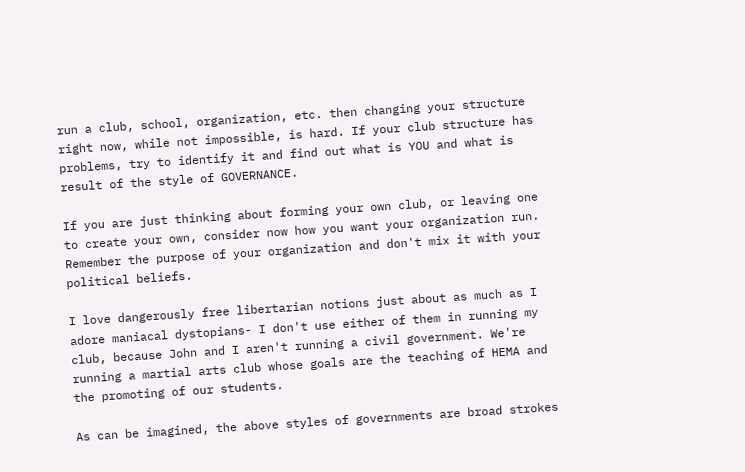run a club, school, organization, etc. then changing your structure right now, while not impossible, is hard. If your club structure has problems, try to identify it and find out what is YOU and what is  result of the style of GOVERNANCE.

If you are just thinking about forming your own club, or leaving one to create your own, consider now how you want your organization run. Remember the purpose of your organization and don't mix it with your political beliefs.

I love dangerously free libertarian notions just about as much as I adore maniacal dystopians- I don't use either of them in running my club, because John and I aren't running a civil government. We're running a martial arts club whose goals are the teaching of HEMA and the promoting of our students.

As can be imagined, the above styles of governments are broad strokes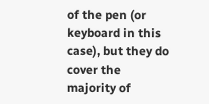of the pen (or keyboard in this case), but they do cover the majority of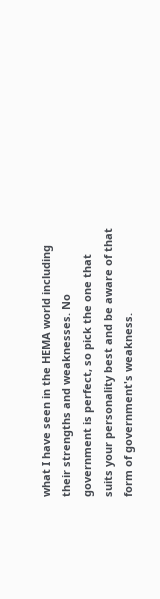what I have seen in the HEMA world including their strengths and weaknesses. No government is perfect, so pick the one that suits your personality best and be aware of that form of government's weakness.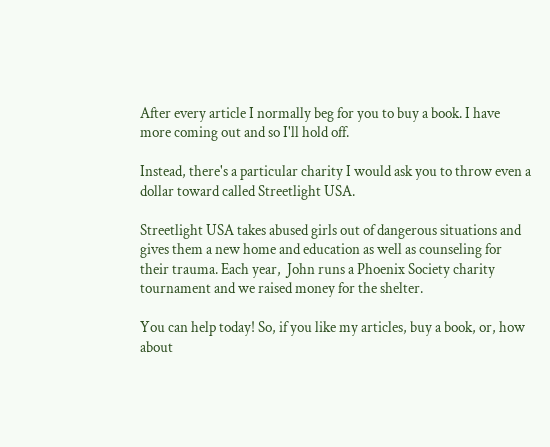After every article I normally beg for you to buy a book. I have more coming out and so I'll hold off.

Instead, there's a particular charity I would ask you to throw even a dollar toward called Streetlight USA.

Streetlight USA takes abused girls out of dangerous situations and gives them a new home and education as well as counseling for their trauma. Each year,  John runs a Phoenix Society charity tournament and we raised money for the shelter.

You can help today! So, if you like my articles, buy a book, or, how about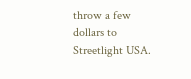throw a few dollars to Streetlight USA.